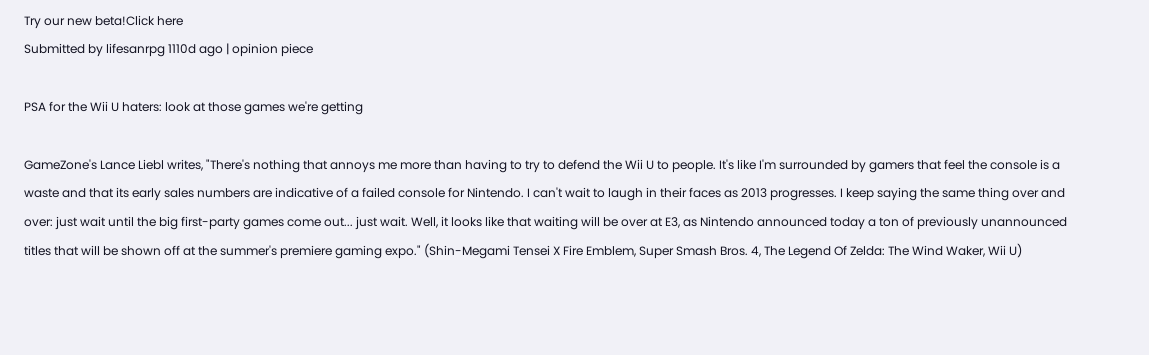Try our new beta!Click here
Submitted by lifesanrpg 1110d ago | opinion piece

PSA for the Wii U haters: look at those games we're getting

GameZone's Lance Liebl writes, "There's nothing that annoys me more than having to try to defend the Wii U to people. It's like I'm surrounded by gamers that feel the console is a waste and that its early sales numbers are indicative of a failed console for Nintendo. I can't wait to laugh in their faces as 2013 progresses. I keep saying the same thing over and over: just wait until the big first-party games come out... just wait. Well, it looks like that waiting will be over at E3, as Nintendo announced today a ton of previously unannounced titles that will be shown off at the summer's premiere gaming expo." (Shin-Megami Tensei X Fire Emblem, Super Smash Bros. 4, The Legend Of Zelda: The Wind Waker, Wii U)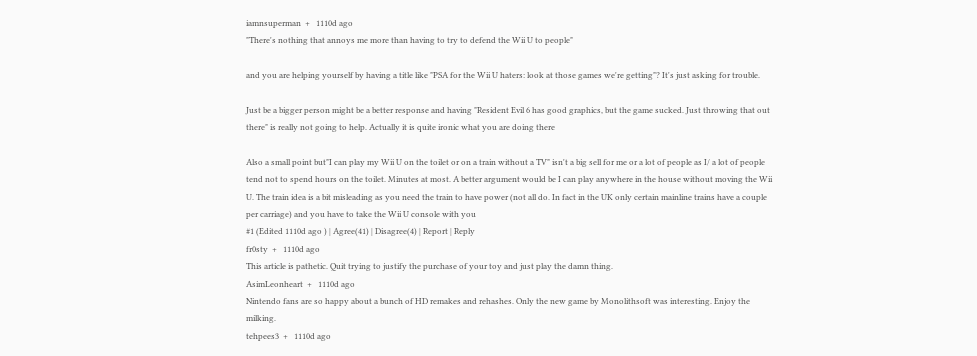iamnsuperman  +   1110d ago
"There's nothing that annoys me more than having to try to defend the Wii U to people"

and you are helping yourself by having a title like "PSA for the Wii U haters: look at those games we're getting"? It's just asking for trouble.

Just be a bigger person might be a better response and having "Resident Evil 6 has good graphics, but the game sucked. Just throwing that out there" is really not going to help. Actually it is quite ironic what you are doing there

Also a small point but"I can play my Wii U on the toilet or on a train without a TV" isn't a big sell for me or a lot of people as I/ a lot of people tend not to spend hours on the toilet. Minutes at most. A better argument would be I can play anywhere in the house without moving the Wii U. The train idea is a bit misleading as you need the train to have power (not all do. In fact in the UK only certain mainline trains have a couple per carriage) and you have to take the Wii U console with you
#1 (Edited 1110d ago ) | Agree(41) | Disagree(4) | Report | Reply
fr0sty  +   1110d ago
This article is pathetic. Quit trying to justify the purchase of your toy and just play the damn thing.
AsimLeonheart  +   1110d ago
Nintendo fans are so happy about a bunch of HD remakes and rehashes. Only the new game by Monolithsoft was interesting. Enjoy the milking.
tehpees3  +   1110d ago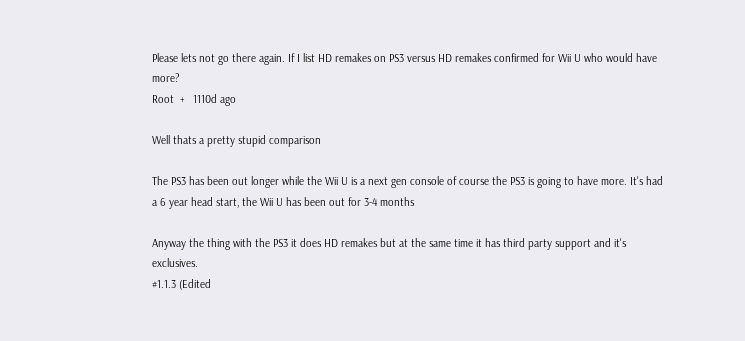Please lets not go there again. If I list HD remakes on PS3 versus HD remakes confirmed for Wii U who would have more?
Root  +   1110d ago

Well thats a pretty stupid comparison

The PS3 has been out longer while the Wii U is a next gen console of course the PS3 is going to have more. It's had a 6 year head start, the Wii U has been out for 3-4 months

Anyway the thing with the PS3 it does HD remakes but at the same time it has third party support and it's exclusives.
#1.1.3 (Edited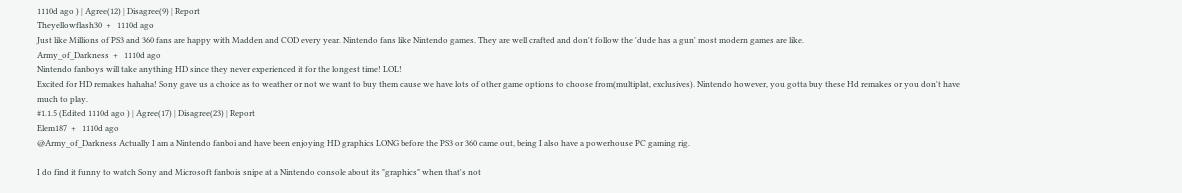1110d ago ) | Agree(12) | Disagree(9) | Report
Theyellowflash30  +   1110d ago
Just like Millions of PS3 and 360 fans are happy with Madden and COD every year. Nintendo fans like Nintendo games. They are well crafted and don't follow the 'dude has a gun' most modern games are like.
Army_of_Darkness  +   1110d ago
Nintendo fanboys will take anything HD since they never experienced it for the longest time! LOL!
Excited for HD remakes hahaha! Sony gave us a choice as to weather or not we want to buy them cause we have lots of other game options to choose from(multiplat, exclusives). Nintendo however, you gotta buy these Hd remakes or you don't have much to play.
#1.1.5 (Edited 1110d ago ) | Agree(17) | Disagree(23) | Report
Elem187  +   1110d ago
@Army_of_Darkness Actually I am a Nintendo fanboi and have been enjoying HD graphics LONG before the PS3 or 360 came out, being I also have a powerhouse PC gaming rig.

I do find it funny to watch Sony and Microsoft fanbois snipe at a Nintendo console about its "graphics" when that's not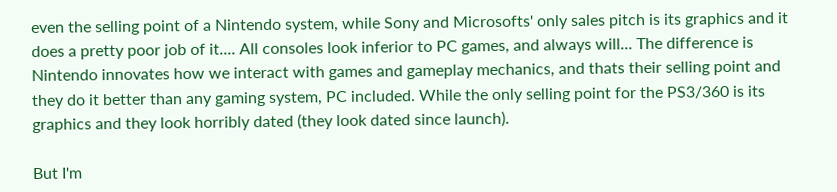even the selling point of a Nintendo system, while Sony and Microsofts' only sales pitch is its graphics and it does a pretty poor job of it.... All consoles look inferior to PC games, and always will... The difference is Nintendo innovates how we interact with games and gameplay mechanics, and thats their selling point and they do it better than any gaming system, PC included. While the only selling point for the PS3/360 is its graphics and they look horribly dated (they look dated since launch).

But I'm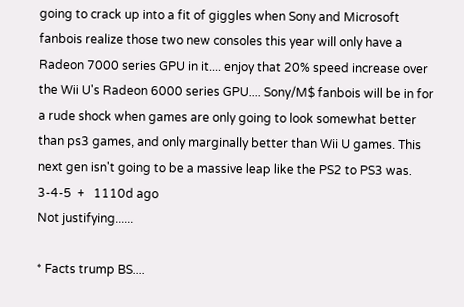going to crack up into a fit of giggles when Sony and Microsoft fanbois realize those two new consoles this year will only have a Radeon 7000 series GPU in it.... enjoy that 20% speed increase over the Wii U's Radeon 6000 series GPU.... Sony/M$ fanbois will be in for a rude shock when games are only going to look somewhat better than ps3 games, and only marginally better than Wii U games. This next gen isn't going to be a massive leap like the PS2 to PS3 was.
3-4-5  +   1110d ago
Not justifying......

* Facts trump BS....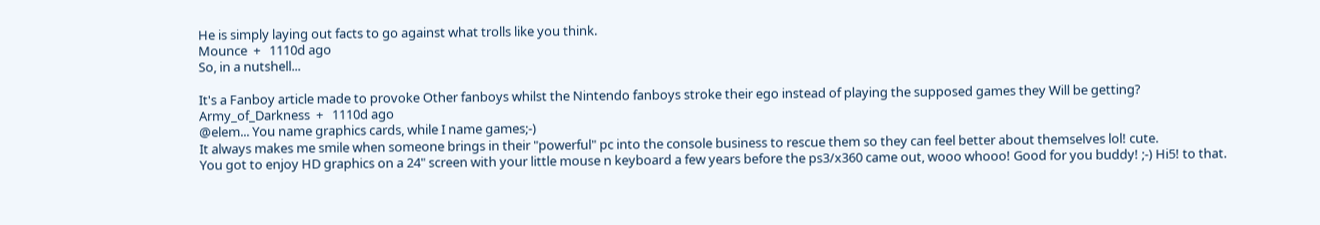He is simply laying out facts to go against what trolls like you think.
Mounce  +   1110d ago
So, in a nutshell...

It's a Fanboy article made to provoke Other fanboys whilst the Nintendo fanboys stroke their ego instead of playing the supposed games they Will be getting?
Army_of_Darkness  +   1110d ago
@elem... You name graphics cards, while I name games;-)
It always makes me smile when someone brings in their "powerful" pc into the console business to rescue them so they can feel better about themselves lol! cute.
You got to enjoy HD graphics on a 24" screen with your little mouse n keyboard a few years before the ps3/x360 came out, wooo whooo! Good for you buddy! ;-) Hi5! to that.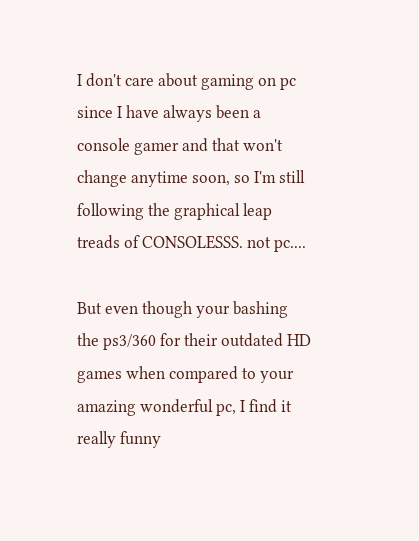I don't care about gaming on pc since I have always been a console gamer and that won't change anytime soon, so I'm still following the graphical leap treads of CONSOLESSS. not pc....

But even though your bashing the ps3/360 for their outdated HD games when compared to your amazing wonderful pc, I find it really funny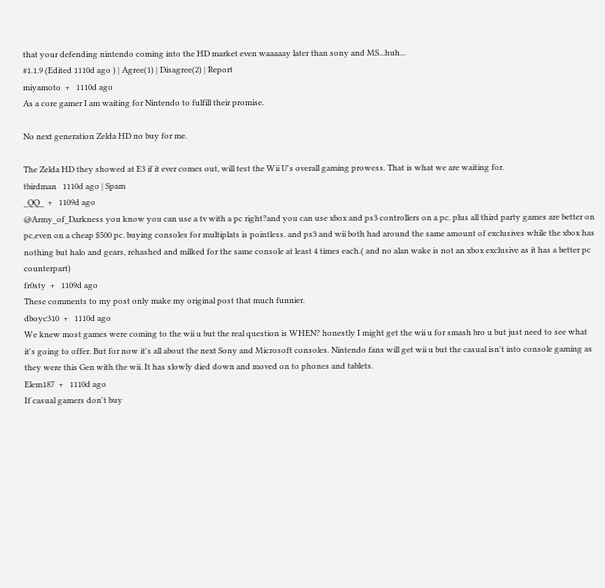that your defending nintendo coming into the HD market even waaaaay later than sony and MS...huh...
#1.1.9 (Edited 1110d ago ) | Agree(1) | Disagree(2) | Report
miyamoto  +   1110d ago
As a core gamer I am waiting for Nintendo to fulfill their promise.

No next generation Zelda HD no buy for me.

The Zelda HD they showed at E3 if it ever comes out, will test the Wii U's overall gaming prowess. That is what we are waiting for.
tbirdman   1110d ago | Spam
_QQ_  +   1109d ago
@Army_of_Darkness you know you can use a tv with a pc right?and you can use xbox and ps3 controllers on a pc. plus all third party games are better on pc,even on a cheap $500 pc. buying consoles for multiplats is pointless. and ps3 and wii both had around the same amount of exclusives while the xbox has nothing but halo and gears, rehashed and milked for the same console at least 4 times each.( and no alan wake is not an xbox exclusive as it has a better pc counterpart)
fr0sty  +   1109d ago
These comments to my post only make my original post that much funnier.
dboyc310  +   1110d ago
We knew most games were coming to the wii u but the real question is WHEN? honestly I might get the wii u for smash bro u but just need to see what it's going to offer. But for now it's all about the next Sony and Microsoft consoles. Nintendo fans will get wii u but the casual isn't into console gaming as they were this Gen with the wii. It has slowly died down and moved on to phones and tablets.
Elem187  +   1110d ago
If casual gamers don't buy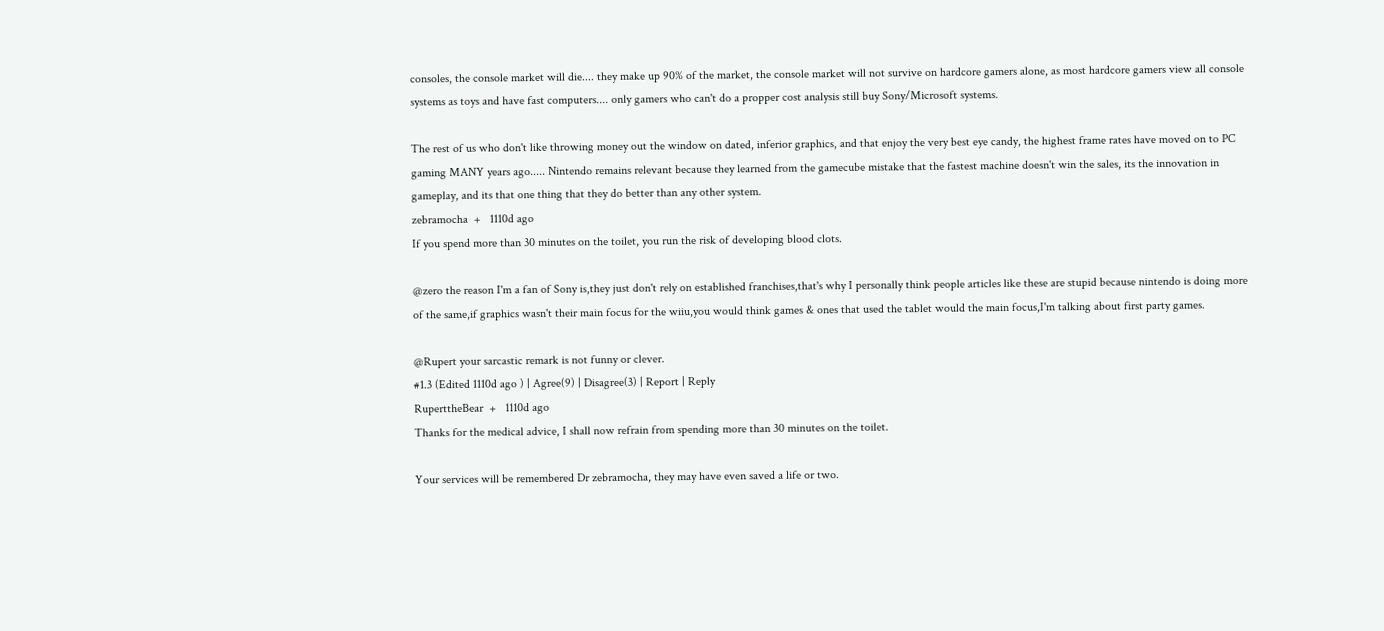consoles, the console market will die.... they make up 90% of the market, the console market will not survive on hardcore gamers alone, as most hardcore gamers view all console systems as toys and have fast computers.... only gamers who can't do a propper cost analysis still buy Sony/Microsoft systems.

The rest of us who don't like throwing money out the window on dated, inferior graphics, and that enjoy the very best eye candy, the highest frame rates have moved on to PC gaming MANY years ago..... Nintendo remains relevant because they learned from the gamecube mistake that the fastest machine doesn't win the sales, its the innovation in gameplay, and its that one thing that they do better than any other system.
zebramocha  +   1110d ago
If you spend more than 30 minutes on the toilet, you run the risk of developing blood clots.

@zero the reason I'm a fan of Sony is,they just don't rely on established franchises,that's why I personally think people articles like these are stupid because nintendo is doing more of the same,if graphics wasn't their main focus for the wiiu,you would think games & ones that used the tablet would the main focus,I'm talking about first party games.

@Rupert your sarcastic remark is not funny or clever.
#1.3 (Edited 1110d ago ) | Agree(9) | Disagree(3) | Report | Reply
RuperttheBear  +   1110d ago
Thanks for the medical advice, I shall now refrain from spending more than 30 minutes on the toilet.

Your services will be remembered Dr zebramocha, they may have even saved a life or two.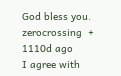God bless you.
zerocrossing  +   1110d ago
I agree with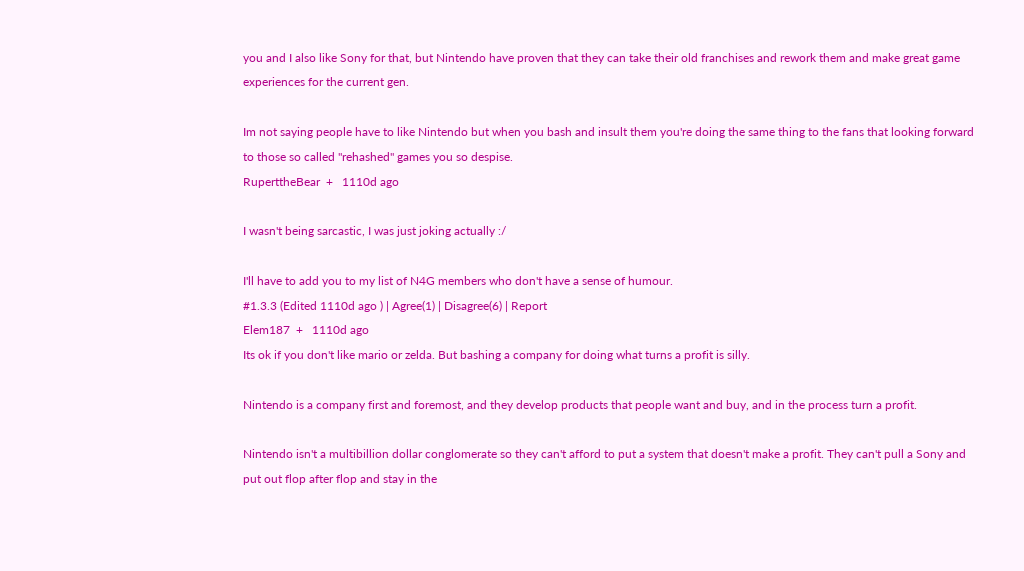you and I also like Sony for that, but Nintendo have proven that they can take their old franchises and rework them and make great game experiences for the current gen.

Im not saying people have to like Nintendo but when you bash and insult them you're doing the same thing to the fans that looking forward to those so called "rehashed" games you so despise.
RuperttheBear  +   1110d ago

I wasn't being sarcastic, I was just joking actually :/

I'll have to add you to my list of N4G members who don't have a sense of humour.
#1.3.3 (Edited 1110d ago ) | Agree(1) | Disagree(6) | Report
Elem187  +   1110d ago
Its ok if you don't like mario or zelda. But bashing a company for doing what turns a profit is silly.

Nintendo is a company first and foremost, and they develop products that people want and buy, and in the process turn a profit.

Nintendo isn't a multibillion dollar conglomerate so they can't afford to put a system that doesn't make a profit. They can't pull a Sony and put out flop after flop and stay in the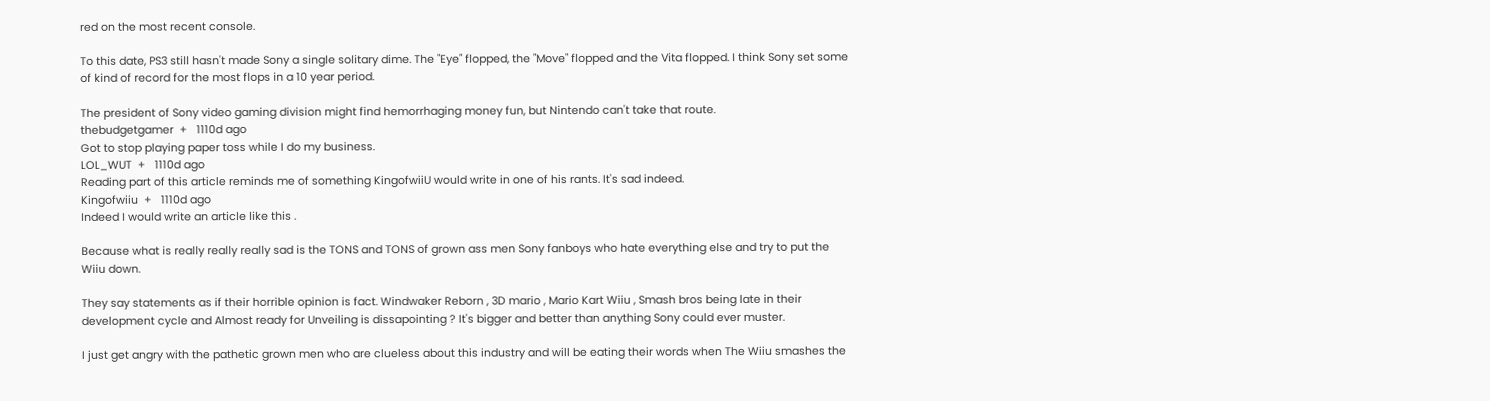red on the most recent console.

To this date, PS3 still hasn't made Sony a single solitary dime. The "Eye" flopped, the "Move" flopped and the Vita flopped. I think Sony set some of kind of record for the most flops in a 10 year period.

The president of Sony video gaming division might find hemorrhaging money fun, but Nintendo can't take that route.
thebudgetgamer  +   1110d ago
Got to stop playing paper toss while I do my business.
LOL_WUT  +   1110d ago
Reading part of this article reminds me of something KingofwiiU would write in one of his rants. It's sad indeed.
Kingofwiiu  +   1110d ago
Indeed I would write an article like this .

Because what is really really really sad is the TONS and TONS of grown ass men Sony fanboys who hate everything else and try to put the Wiiu down.

They say statements as if their horrible opinion is fact. Windwaker Reborn , 3D mario , Mario Kart Wiiu , Smash bros being late in their development cycle and Almost ready for Unveiling is dissapointing ? It's bigger and better than anything Sony could ever muster.

I just get angry with the pathetic grown men who are clueless about this industry and will be eating their words when The Wiiu smashes the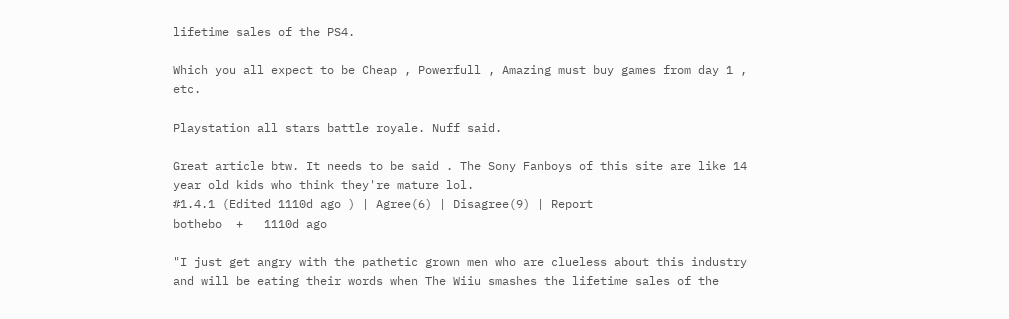lifetime sales of the PS4.

Which you all expect to be Cheap , Powerfull , Amazing must buy games from day 1 , etc.

Playstation all stars battle royale. Nuff said.

Great article btw. It needs to be said . The Sony Fanboys of this site are like 14 year old kids who think they're mature lol.
#1.4.1 (Edited 1110d ago ) | Agree(6) | Disagree(9) | Report
bothebo  +   1110d ago

"I just get angry with the pathetic grown men who are clueless about this industry and will be eating their words when The Wiiu smashes the lifetime sales of the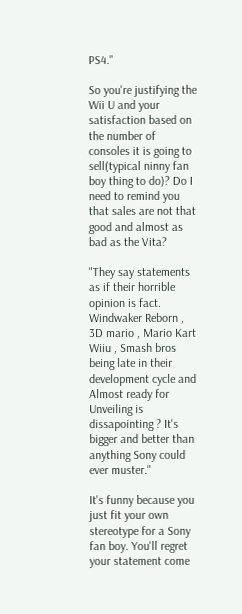PS4."

So you're justifying the Wii U and your satisfaction based on the number of consoles it is going to sell(typical ninny fan boy thing to do)? Do I need to remind you that sales are not that good and almost as bad as the Vita?

"They say statements as if their horrible opinion is fact. Windwaker Reborn , 3D mario , Mario Kart Wiiu , Smash bros being late in their development cycle and Almost ready for Unveiling is dissapointing ? It's bigger and better than anything Sony could ever muster."

It's funny because you just fit your own stereotype for a Sony fan boy. You'll regret your statement come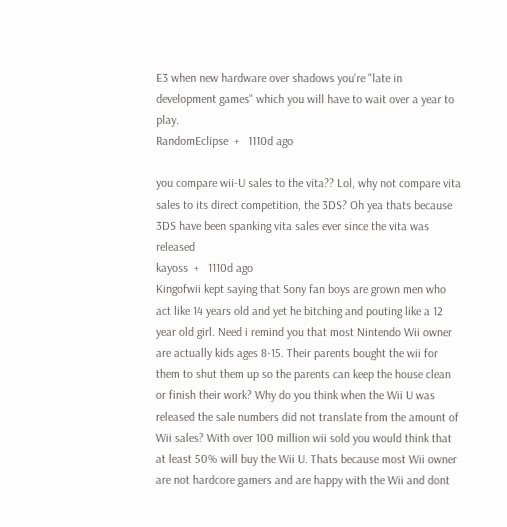E3 when new hardware over shadows you're "late in development games" which you will have to wait over a year to play.
RandomEclipse  +   1110d ago

you compare wii-U sales to the vita?? Lol, why not compare vita sales to its direct competition, the 3DS? Oh yea thats because 3DS have been spanking vita sales ever since the vita was released
kayoss  +   1110d ago
Kingofwii kept saying that Sony fan boys are grown men who act like 14 years old and yet he bitching and pouting like a 12 year old girl. Need i remind you that most Nintendo Wii owner are actually kids ages 8-15. Their parents bought the wii for them to shut them up so the parents can keep the house clean or finish their work? Why do you think when the Wii U was released the sale numbers did not translate from the amount of Wii sales? With over 100 million wii sold you would think that at least 50% will buy the Wii U. Thats because most Wii owner are not hardcore gamers and are happy with the Wii and dont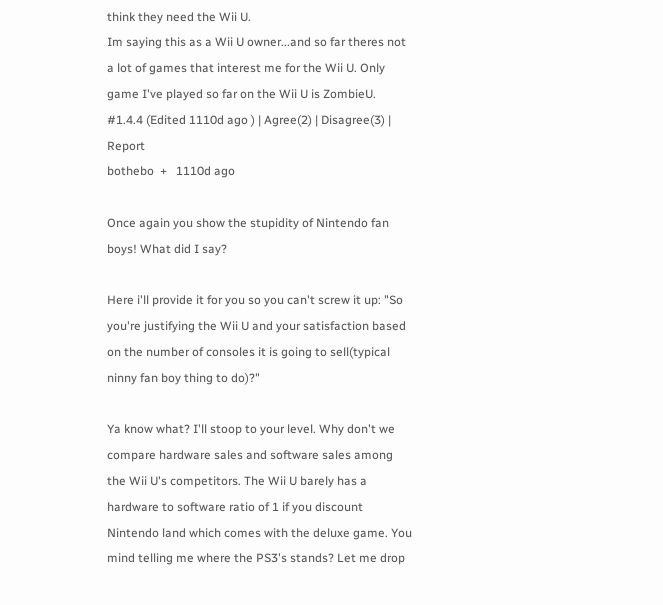think they need the Wii U.
Im saying this as a Wii U owner...and so far theres not a lot of games that interest me for the Wii U. Only game I've played so far on the Wii U is ZombieU.
#1.4.4 (Edited 1110d ago ) | Agree(2) | Disagree(3) | Report
bothebo  +   1110d ago

Once again you show the stupidity of Nintendo fan boys! What did I say?

Here i'll provide it for you so you can't screw it up: "So you're justifying the Wii U and your satisfaction based on the number of consoles it is going to sell(typical ninny fan boy thing to do)?"

Ya know what? I'll stoop to your level. Why don't we compare hardware sales and software sales among the Wii U's competitors. The Wii U barely has a hardware to software ratio of 1 if you discount Nintendo land which comes with the deluxe game. You mind telling me where the PS3's stands? Let me drop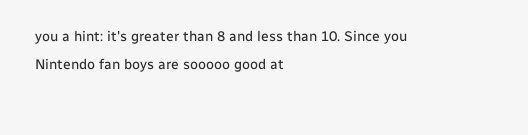you a hint: it's greater than 8 and less than 10. Since you Nintendo fan boys are sooooo good at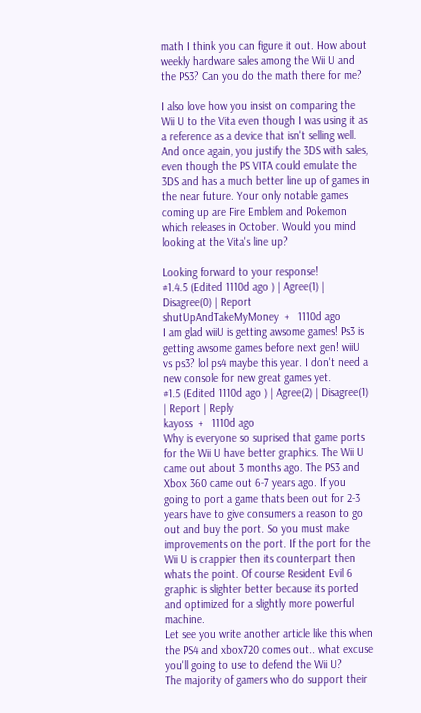math I think you can figure it out. How about weekly hardware sales among the Wii U and the PS3? Can you do the math there for me?

I also love how you insist on comparing the Wii U to the Vita even though I was using it as a reference as a device that isn't selling well. And once again, you justify the 3DS with sales, even though the PS VITA could emulate the 3DS and has a much better line up of games in the near future. Your only notable games coming up are Fire Emblem and Pokemon which releases in October. Would you mind looking at the Vita's line up?

Looking forward to your response!
#1.4.5 (Edited 1110d ago ) | Agree(1) | Disagree(0) | Report
shutUpAndTakeMyMoney  +   1110d ago
I am glad wiiU is getting awsome games! Ps3 is getting awsome games before next gen! wiiU vs ps3? lol ps4 maybe this year. I don't need a new console for new great games yet.
#1.5 (Edited 1110d ago ) | Agree(2) | Disagree(1) | Report | Reply
kayoss  +   1110d ago
Why is everyone so suprised that game ports for the Wii U have better graphics. The Wii U came out about 3 months ago. The PS3 and Xbox 360 came out 6-7 years ago. If you going to port a game thats been out for 2-3 years have to give consumers a reason to go out and buy the port. So you must make improvements on the port. If the port for the Wii U is crappier then its counterpart then whats the point. Of course Resident Evil 6 graphic is slighter better because its ported and optimized for a slightly more powerful machine.
Let see you write another article like this when the PS4 and xbox720 comes out.. what excuse you'll going to use to defend the Wii U?
The majority of gamers who do support their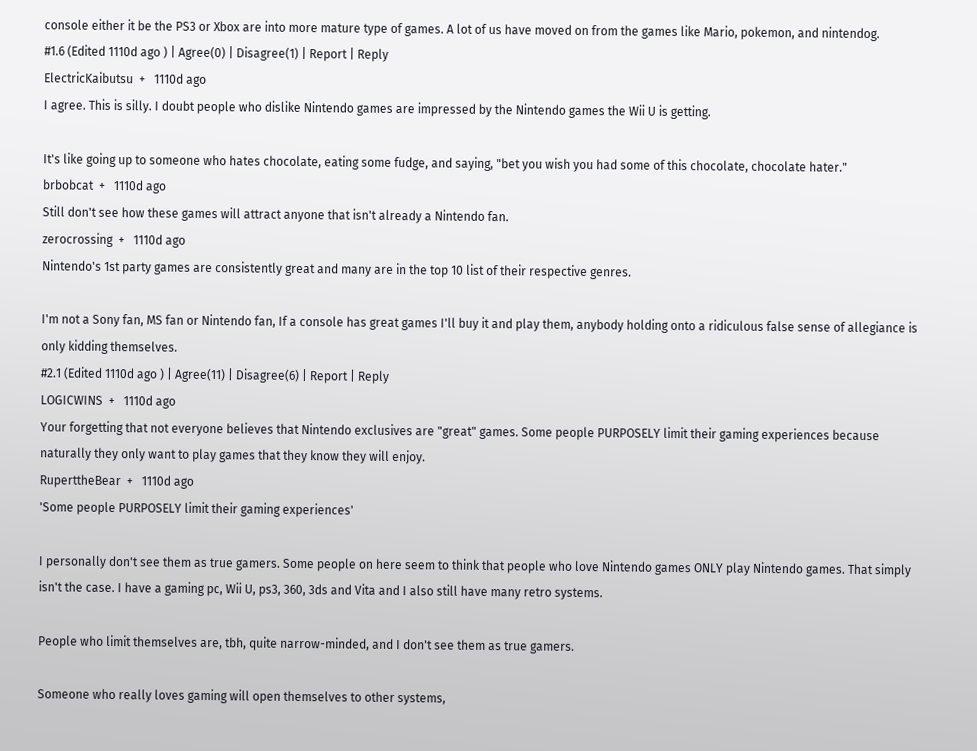console either it be the PS3 or Xbox are into more mature type of games. A lot of us have moved on from the games like Mario, pokemon, and nintendog.
#1.6 (Edited 1110d ago ) | Agree(0) | Disagree(1) | Report | Reply
ElectricKaibutsu  +   1110d ago
I agree. This is silly. I doubt people who dislike Nintendo games are impressed by the Nintendo games the Wii U is getting.

It's like going up to someone who hates chocolate, eating some fudge, and saying, "bet you wish you had some of this chocolate, chocolate hater."
brbobcat  +   1110d ago
Still don't see how these games will attract anyone that isn't already a Nintendo fan.
zerocrossing  +   1110d ago
Nintendo's 1st party games are consistently great and many are in the top 10 list of their respective genres.

I'm not a Sony fan, MS fan or Nintendo fan, If a console has great games I'll buy it and play them, anybody holding onto a ridiculous false sense of allegiance is only kidding themselves.
#2.1 (Edited 1110d ago ) | Agree(11) | Disagree(6) | Report | Reply
LOGICWINS  +   1110d ago
Your forgetting that not everyone believes that Nintendo exclusives are "great" games. Some people PURPOSELY limit their gaming experiences because naturally they only want to play games that they know they will enjoy.
RuperttheBear  +   1110d ago
'Some people PURPOSELY limit their gaming experiences'

I personally don't see them as true gamers. Some people on here seem to think that people who love Nintendo games ONLY play Nintendo games. That simply isn't the case. I have a gaming pc, Wii U, ps3, 360, 3ds and Vita and I also still have many retro systems.

People who limit themselves are, tbh, quite narrow-minded, and I don't see them as true gamers.

Someone who really loves gaming will open themselves to other systems,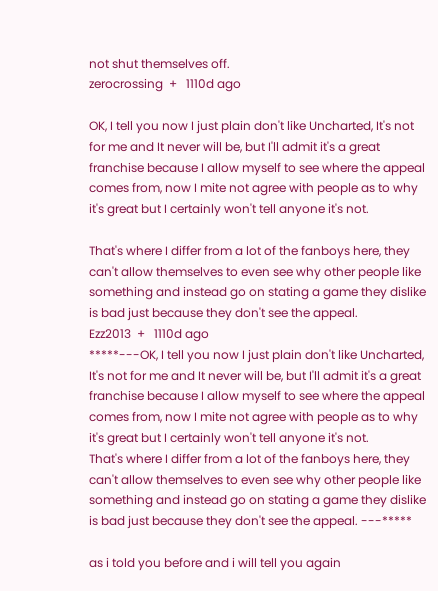not shut themselves off.
zerocrossing  +   1110d ago

OK, I tell you now I just plain don't like Uncharted, It's not for me and It never will be, but I'll admit it's a great franchise because I allow myself to see where the appeal comes from, now I mite not agree with people as to why it's great but I certainly won't tell anyone it's not.

That's where I differ from a lot of the fanboys here, they can't allow themselves to even see why other people like something and instead go on stating a game they dislike is bad just because they don't see the appeal.
Ezz2013  +   1110d ago
*****---OK, I tell you now I just plain don't like Uncharted, It's not for me and It never will be, but I'll admit it's a great franchise because I allow myself to see where the appeal comes from, now I mite not agree with people as to why it's great but I certainly won't tell anyone it's not.
That's where I differ from a lot of the fanboys here, they can't allow themselves to even see why other people like something and instead go on stating a game they dislike is bad just because they don't see the appeal. ---*****

as i told you before and i will tell you again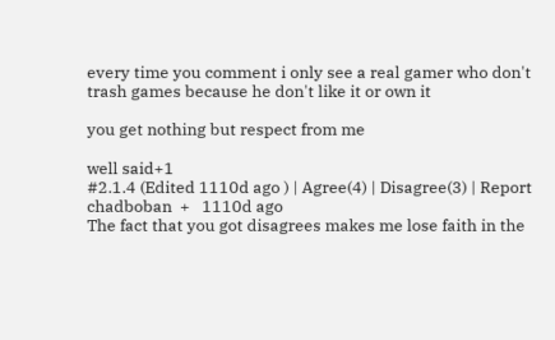every time you comment i only see a real gamer who don't trash games because he don't like it or own it

you get nothing but respect from me

well said+1
#2.1.4 (Edited 1110d ago ) | Agree(4) | Disagree(3) | Report
chadboban  +   1110d ago
The fact that you got disagrees makes me lose faith in the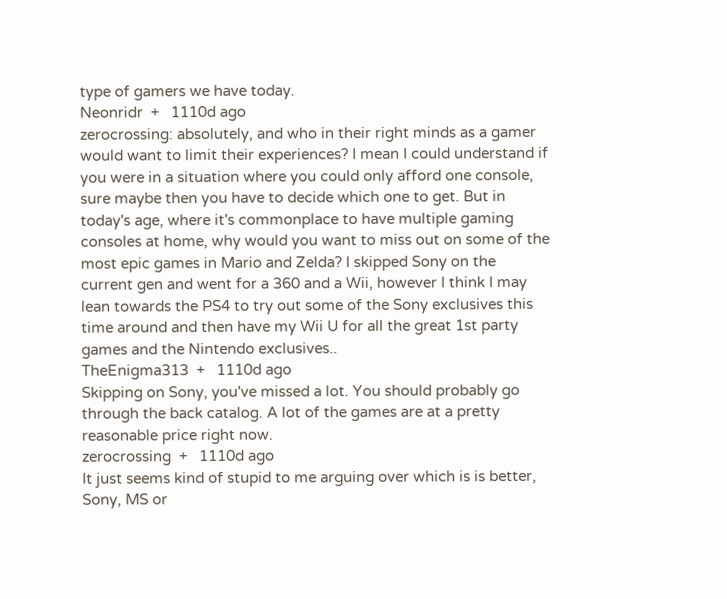type of gamers we have today.
Neonridr  +   1110d ago
zerocrossing: absolutely, and who in their right minds as a gamer would want to limit their experiences? I mean I could understand if you were in a situation where you could only afford one console, sure maybe then you have to decide which one to get. But in today's age, where it's commonplace to have multiple gaming consoles at home, why would you want to miss out on some of the most epic games in Mario and Zelda? I skipped Sony on the current gen and went for a 360 and a Wii, however I think I may lean towards the PS4 to try out some of the Sony exclusives this time around and then have my Wii U for all the great 1st party games and the Nintendo exclusives..
TheEnigma313  +   1110d ago
Skipping on Sony, you've missed a lot. You should probably go through the back catalog. A lot of the games are at a pretty reasonable price right now.
zerocrossing  +   1110d ago
It just seems kind of stupid to me arguing over which is is better, Sony, MS or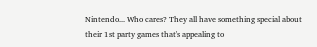Nintendo... Who cares? They all have something special about their 1st party games that's appealing to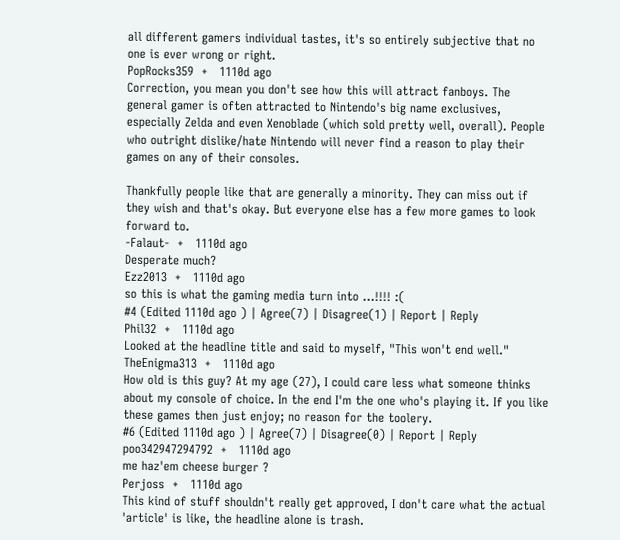all different gamers individual tastes, it's so entirely subjective that no one is ever wrong or right.
PopRocks359  +   1110d ago
Correction, you mean you don't see how this will attract fanboys. The general gamer is often attracted to Nintendo's big name exclusives, especially Zelda and even Xenoblade (which sold pretty well, overall). People who outright dislike/hate Nintendo will never find a reason to play their games on any of their consoles.

Thankfully people like that are generally a minority. They can miss out if they wish and that's okay. But everyone else has a few more games to look forward to.
-Falaut-  +   1110d ago
Desperate much?
Ezz2013  +   1110d ago
so this is what the gaming media turn into ...!!!! :(
#4 (Edited 1110d ago ) | Agree(7) | Disagree(1) | Report | Reply
Phil32  +   1110d ago
Looked at the headline title and said to myself, "This won't end well."
TheEnigma313  +   1110d ago
How old is this guy? At my age (27), I could care less what someone thinks about my console of choice. In the end I'm the one who's playing it. If you like these games then just enjoy; no reason for the toolery.
#6 (Edited 1110d ago ) | Agree(7) | Disagree(0) | Report | Reply
poo342947294792  +   1110d ago
me haz'em cheese burger ?
Perjoss  +   1110d ago
This kind of stuff shouldn't really get approved, I don't care what the actual 'article' is like, the headline alone is trash.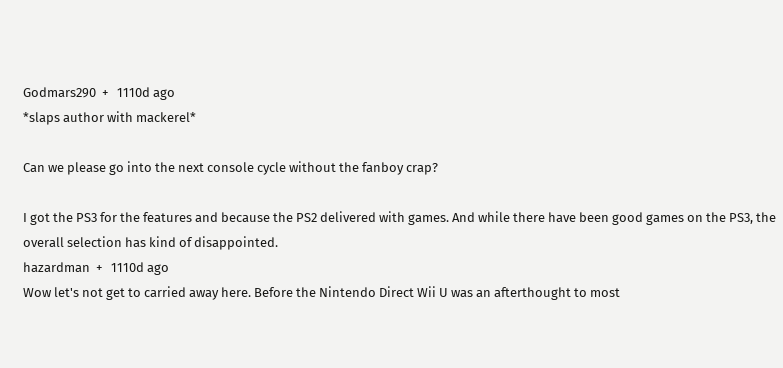Godmars290  +   1110d ago
*slaps author with mackerel*

Can we please go into the next console cycle without the fanboy crap?

I got the PS3 for the features and because the PS2 delivered with games. And while there have been good games on the PS3, the overall selection has kind of disappointed.
hazardman  +   1110d ago
Wow let's not get to carried away here. Before the Nintendo Direct Wii U was an afterthought to most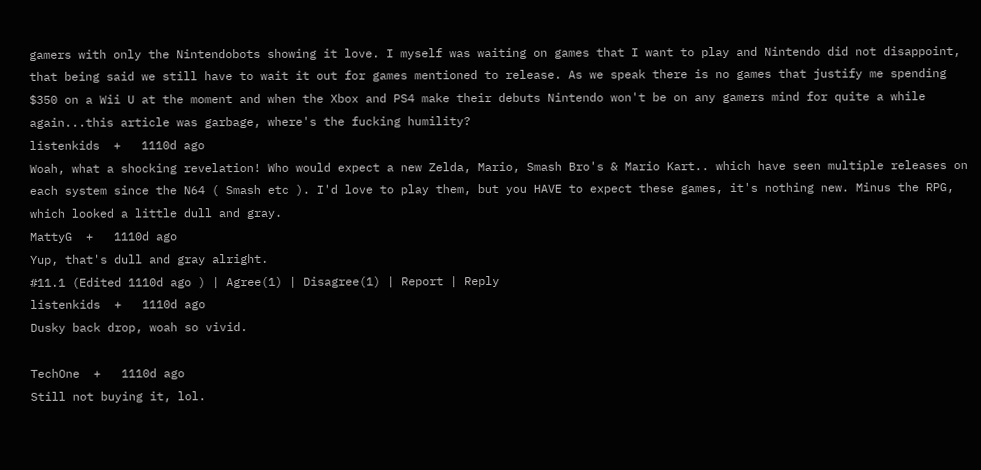gamers with only the Nintendobots showing it love. I myself was waiting on games that I want to play and Nintendo did not disappoint, that being said we still have to wait it out for games mentioned to release. As we speak there is no games that justify me spending $350 on a Wii U at the moment and when the Xbox and PS4 make their debuts Nintendo won't be on any gamers mind for quite a while again...this article was garbage, where's the fucking humility?
listenkids  +   1110d ago
Woah, what a shocking revelation! Who would expect a new Zelda, Mario, Smash Bro's & Mario Kart.. which have seen multiple releases on each system since the N64 ( Smash etc ). I'd love to play them, but you HAVE to expect these games, it's nothing new. Minus the RPG, which looked a little dull and gray.
MattyG  +   1110d ago
Yup, that's dull and gray alright.
#11.1 (Edited 1110d ago ) | Agree(1) | Disagree(1) | Report | Reply
listenkids  +   1110d ago
Dusky back drop, woah so vivid.

TechOne  +   1110d ago
Still not buying it, lol.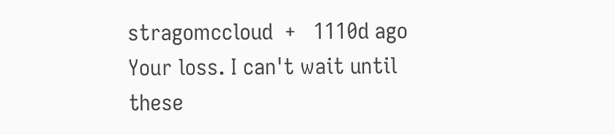stragomccloud  +   1110d ago
Your loss. I can't wait until these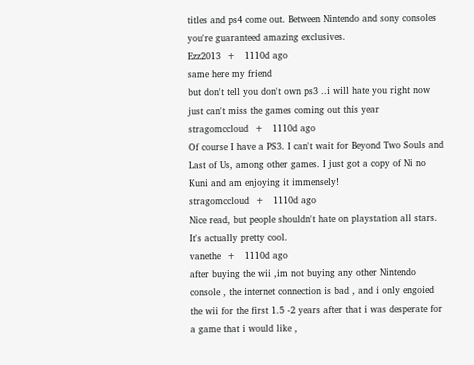titles and ps4 come out. Between Nintendo and sony consoles you're guaranteed amazing exclusives.
Ezz2013  +   1110d ago
same here my friend
but don't tell you don't own ps3 ..i will hate you right now just can't miss the games coming out this year
stragomccloud  +   1110d ago
Of course I have a PS3. I can't wait for Beyond Two Souls and Last of Us, among other games. I just got a copy of Ni no Kuni and am enjoying it immensely!
stragomccloud  +   1110d ago
Nice read, but people shouldn't hate on playstation all stars. It's actually pretty cool.
vanethe  +   1110d ago
after buying the wii ,im not buying any other Nintendo console , the internet connection is bad , and i only engoied the wii for the first 1.5 -2 years after that i was desperate for a game that i would like ,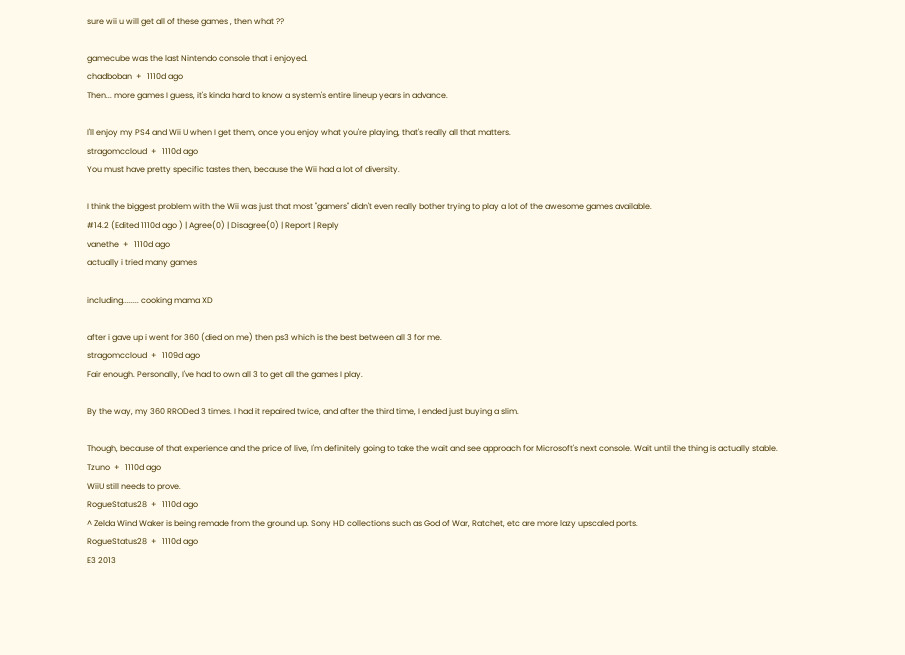sure wii u will get all of these games , then what ??

gamecube was the last Nintendo console that i enjoyed.
chadboban  +   1110d ago
Then... more games I guess, it's kinda hard to know a system's entire lineup years in advance.

I'll enjoy my PS4 and Wii U when I get them, once you enjoy what you're playing, that's really all that matters.
stragomccloud  +   1110d ago
You must have pretty specific tastes then, because the Wii had a lot of diversity.

I think the biggest problem with the Wii was just that most "gamers" didn't even really bother trying to play a lot of the awesome games available.
#14.2 (Edited 1110d ago ) | Agree(0) | Disagree(0) | Report | Reply
vanethe  +   1110d ago
actually i tried many games

including........ cooking mama XD

after i gave up i went for 360 (died on me) then ps3 which is the best between all 3 for me.
stragomccloud  +   1109d ago
Fair enough. Personally, I've had to own all 3 to get all the games I play.

By the way, my 360 RRODed 3 times. I had it repaired twice, and after the third time, I ended just buying a slim.

Though, because of that experience and the price of live, I'm definitely going to take the wait and see approach for Microsoft's next console. Wait until the thing is actually stable.
Tzuno  +   1110d ago
WiiU still needs to prove.
RogueStatus28  +   1110d ago
^ Zelda Wind Waker is being remade from the ground up. Sony HD collections such as God of War, Ratchet, etc are more lazy upscaled ports.
RogueStatus28  +   1110d ago
E3 2013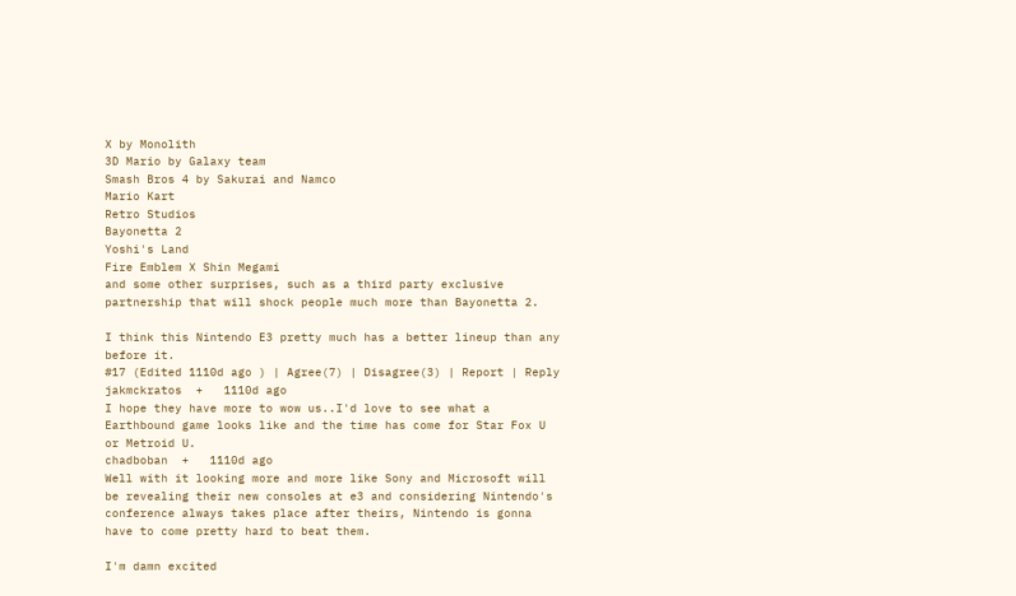X by Monolith
3D Mario by Galaxy team
Smash Bros 4 by Sakurai and Namco
Mario Kart
Retro Studios
Bayonetta 2
Yoshi's Land
Fire Emblem X Shin Megami
and some other surprises, such as a third party exclusive partnership that will shock people much more than Bayonetta 2.

I think this Nintendo E3 pretty much has a better lineup than any before it.
#17 (Edited 1110d ago ) | Agree(7) | Disagree(3) | Report | Reply
jakmckratos  +   1110d ago
I hope they have more to wow us..I'd love to see what a Earthbound game looks like and the time has come for Star Fox U or Metroid U.
chadboban  +   1110d ago
Well with it looking more and more like Sony and Microsoft will be revealing their new consoles at e3 and considering Nintendo's conference always takes place after theirs, Nintendo is gonna have to come pretty hard to beat them.

I'm damn excited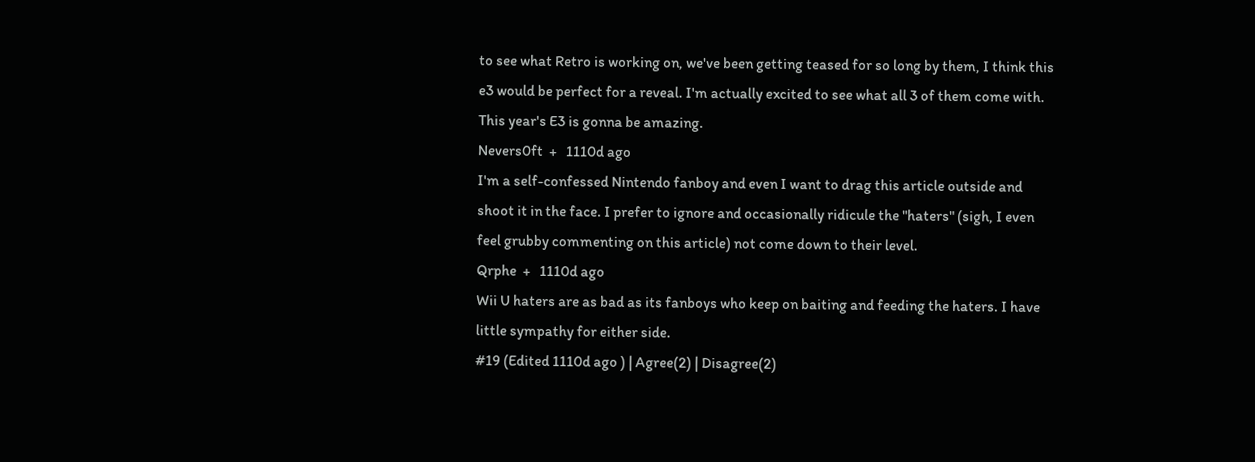to see what Retro is working on, we've been getting teased for so long by them, I think this e3 would be perfect for a reveal. I'm actually excited to see what all 3 of them come with. This year's E3 is gonna be amazing.
Nevers0ft  +   1110d ago
I'm a self-confessed Nintendo fanboy and even I want to drag this article outside and shoot it in the face. I prefer to ignore and occasionally ridicule the "haters" (sigh, I even feel grubby commenting on this article) not come down to their level.
Qrphe  +   1110d ago
Wii U haters are as bad as its fanboys who keep on baiting and feeding the haters. I have little sympathy for either side.
#19 (Edited 1110d ago ) | Agree(2) | Disagree(2)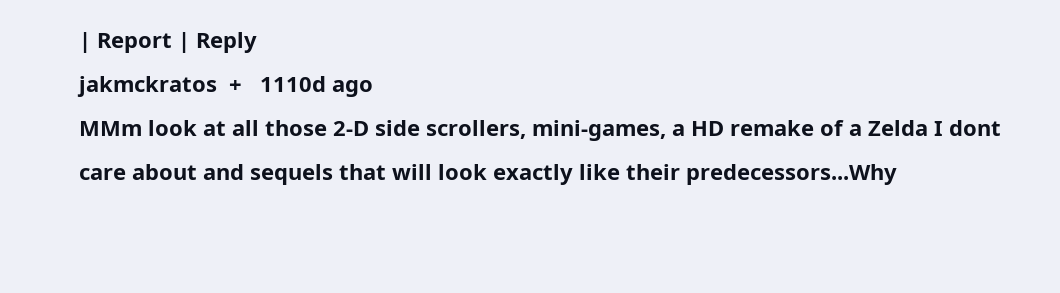| Report | Reply
jakmckratos  +   1110d ago
MMm look at all those 2-D side scrollers, mini-games, a HD remake of a Zelda I dont care about and sequels that will look exactly like their predecessors...Why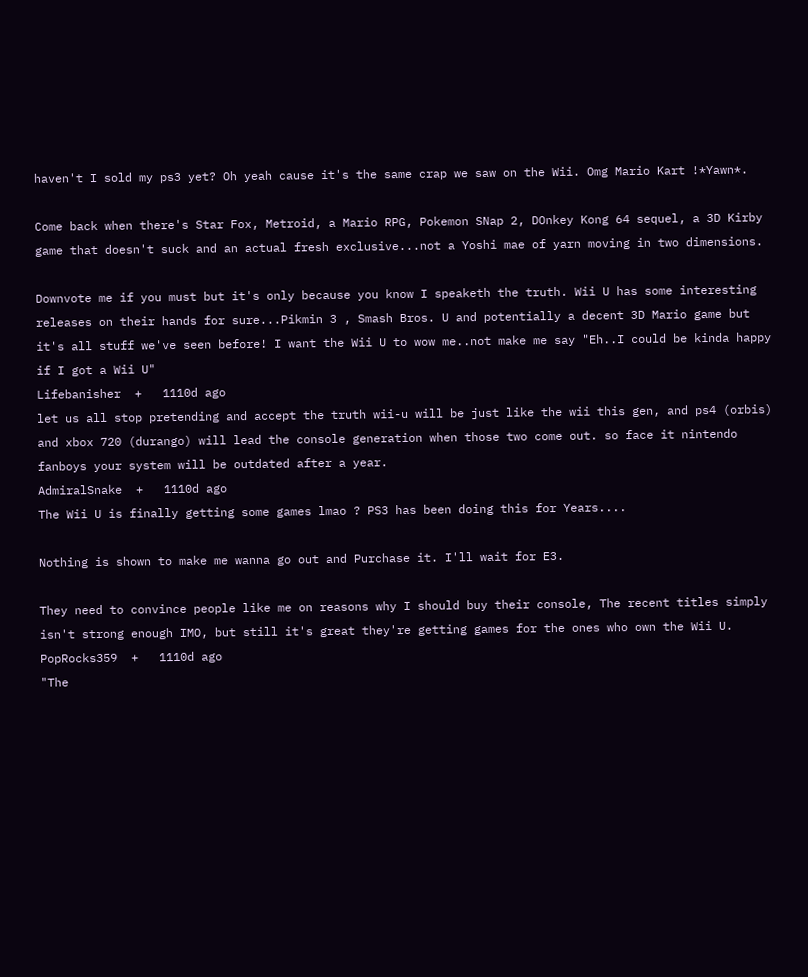haven't I sold my ps3 yet? Oh yeah cause it's the same crap we saw on the Wii. Omg Mario Kart !*Yawn*.

Come back when there's Star Fox, Metroid, a Mario RPG, Pokemon SNap 2, DOnkey Kong 64 sequel, a 3D Kirby game that doesn't suck and an actual fresh exclusive...not a Yoshi mae of yarn moving in two dimensions.

Downvote me if you must but it's only because you know I speaketh the truth. Wii U has some interesting releases on their hands for sure...Pikmin 3 , Smash Bros. U and potentially a decent 3D Mario game but it's all stuff we've seen before! I want the Wii U to wow me..not make me say "Eh..I could be kinda happy if I got a Wii U"
Lifebanisher  +   1110d ago
let us all stop pretending and accept the truth wii-u will be just like the wii this gen, and ps4 (orbis) and xbox 720 (durango) will lead the console generation when those two come out. so face it nintendo fanboys your system will be outdated after a year.
AdmiralSnake  +   1110d ago
The Wii U is finally getting some games lmao ? PS3 has been doing this for Years....

Nothing is shown to make me wanna go out and Purchase it. I'll wait for E3.

They need to convince people like me on reasons why I should buy their console, The recent titles simply isn't strong enough IMO, but still it's great they're getting games for the ones who own the Wii U.
PopRocks359  +   1110d ago
"The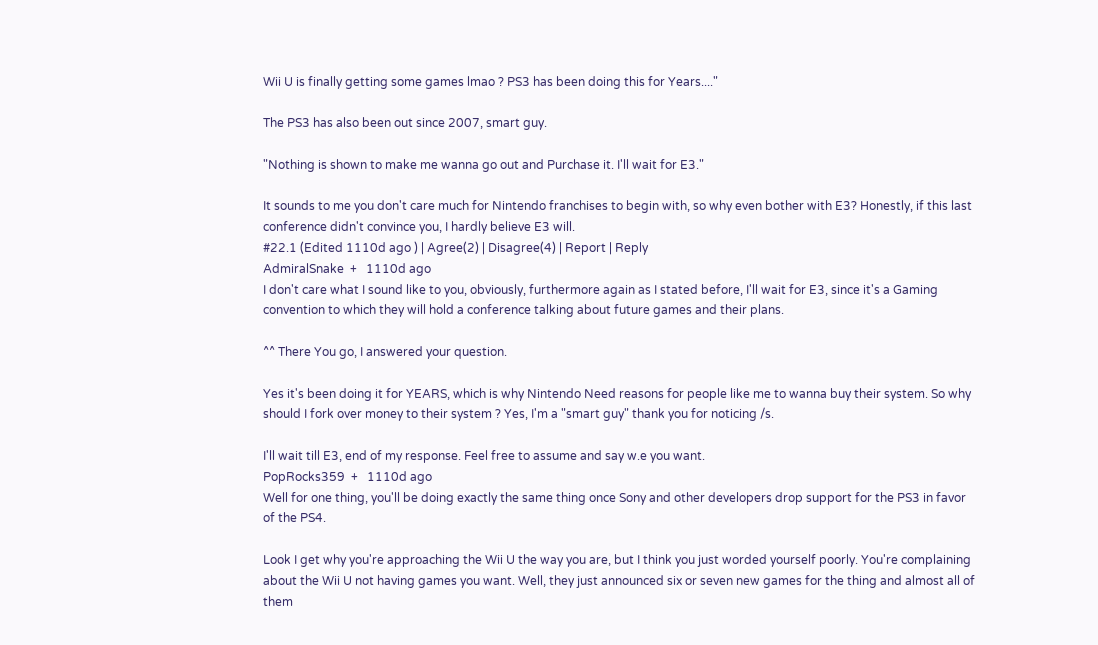Wii U is finally getting some games lmao ? PS3 has been doing this for Years...."

The PS3 has also been out since 2007, smart guy.

"Nothing is shown to make me wanna go out and Purchase it. I'll wait for E3."

It sounds to me you don't care much for Nintendo franchises to begin with, so why even bother with E3? Honestly, if this last conference didn't convince you, I hardly believe E3 will.
#22.1 (Edited 1110d ago ) | Agree(2) | Disagree(4) | Report | Reply
AdmiralSnake  +   1110d ago
I don't care what I sound like to you, obviously, furthermore again as I stated before, I'll wait for E3, since it's a Gaming convention to which they will hold a conference talking about future games and their plans.

^^ There You go, I answered your question.

Yes it's been doing it for YEARS, which is why Nintendo Need reasons for people like me to wanna buy their system. So why should I fork over money to their system ? Yes, I'm a "smart guy" thank you for noticing /s.

I'll wait till E3, end of my response. Feel free to assume and say w.e you want.
PopRocks359  +   1110d ago
Well for one thing, you'll be doing exactly the same thing once Sony and other developers drop support for the PS3 in favor of the PS4.

Look I get why you're approaching the Wii U the way you are, but I think you just worded yourself poorly. You're complaining about the Wii U not having games you want. Well, they just announced six or seven new games for the thing and almost all of them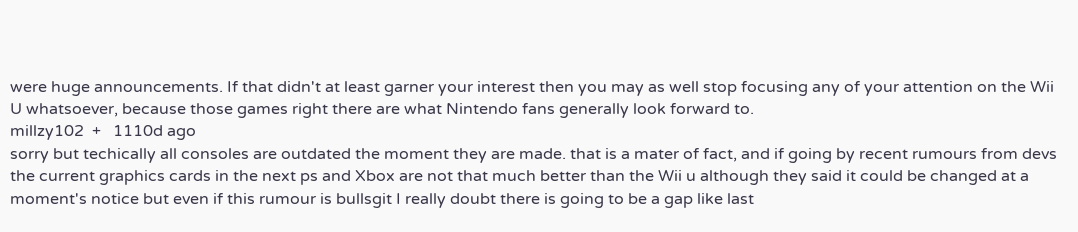were huge announcements. If that didn't at least garner your interest then you may as well stop focusing any of your attention on the Wii U whatsoever, because those games right there are what Nintendo fans generally look forward to.
millzy102  +   1110d ago
sorry but techically all consoles are outdated the moment they are made. that is a mater of fact, and if going by recent rumours from devs the current graphics cards in the next ps and Xbox are not that much better than the Wii u although they said it could be changed at a moment's notice but even if this rumour is bullsgit I really doubt there is going to be a gap like last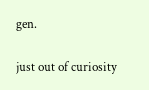gen.

just out of curiosity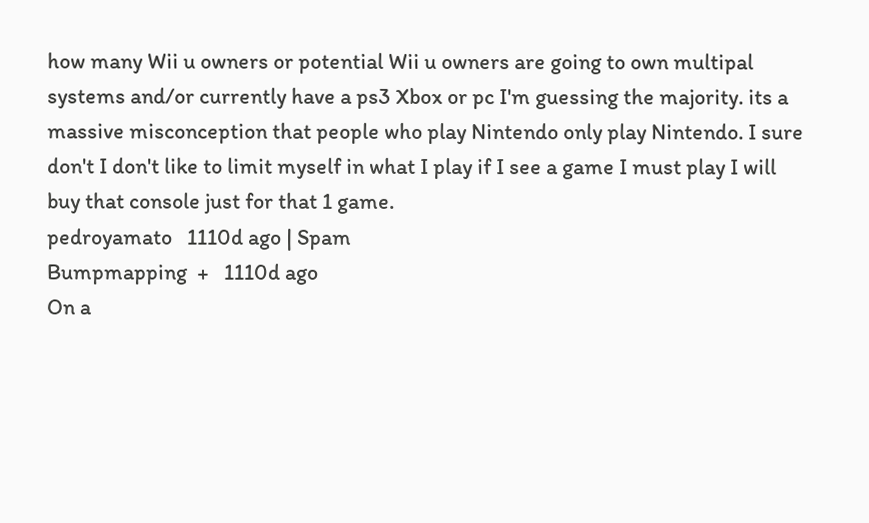how many Wii u owners or potential Wii u owners are going to own multipal systems and/or currently have a ps3 Xbox or pc I'm guessing the majority. its a massive misconception that people who play Nintendo only play Nintendo. I sure don't I don't like to limit myself in what I play if I see a game I must play I will buy that console just for that 1 game.
pedroyamato   1110d ago | Spam
Bumpmapping  +   1110d ago
On a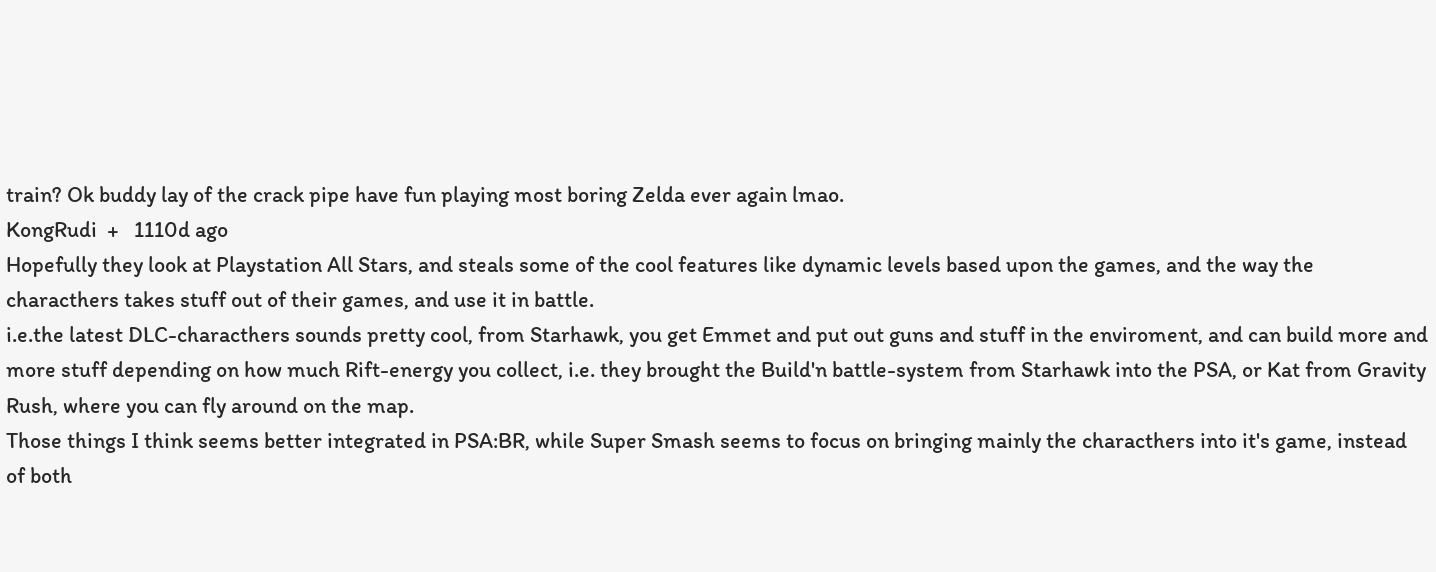train? Ok buddy lay of the crack pipe have fun playing most boring Zelda ever again lmao.
KongRudi  +   1110d ago
Hopefully they look at Playstation All Stars, and steals some of the cool features like dynamic levels based upon the games, and the way the characthers takes stuff out of their games, and use it in battle.
i.e.the latest DLC-characthers sounds pretty cool, from Starhawk, you get Emmet and put out guns and stuff in the enviroment, and can build more and more stuff depending on how much Rift-energy you collect, i.e. they brought the Build'n battle-system from Starhawk into the PSA, or Kat from Gravity Rush, where you can fly around on the map.
Those things I think seems better integrated in PSA:BR, while Super Smash seems to focus on bringing mainly the characthers into it's game, instead of both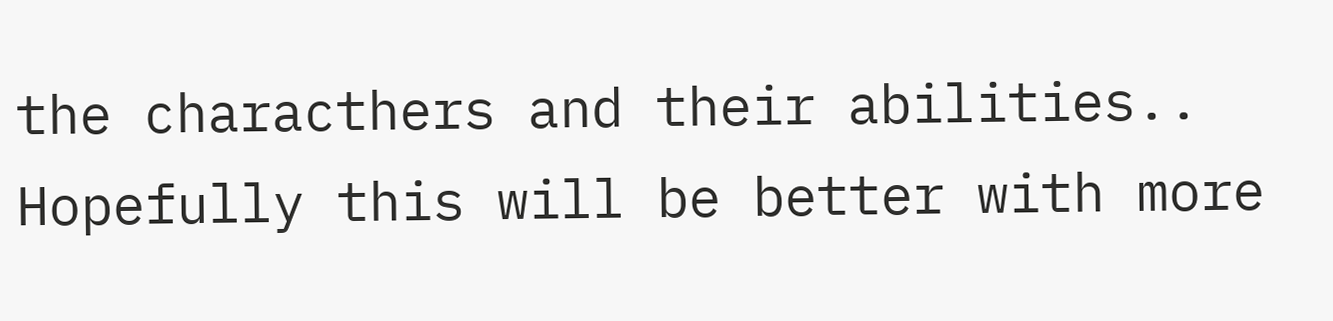the characthers and their abilities.. Hopefully this will be better with more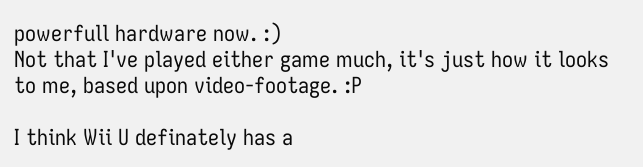powerfull hardware now. :)
Not that I've played either game much, it's just how it looks to me, based upon video-footage. :P

I think Wii U definately has a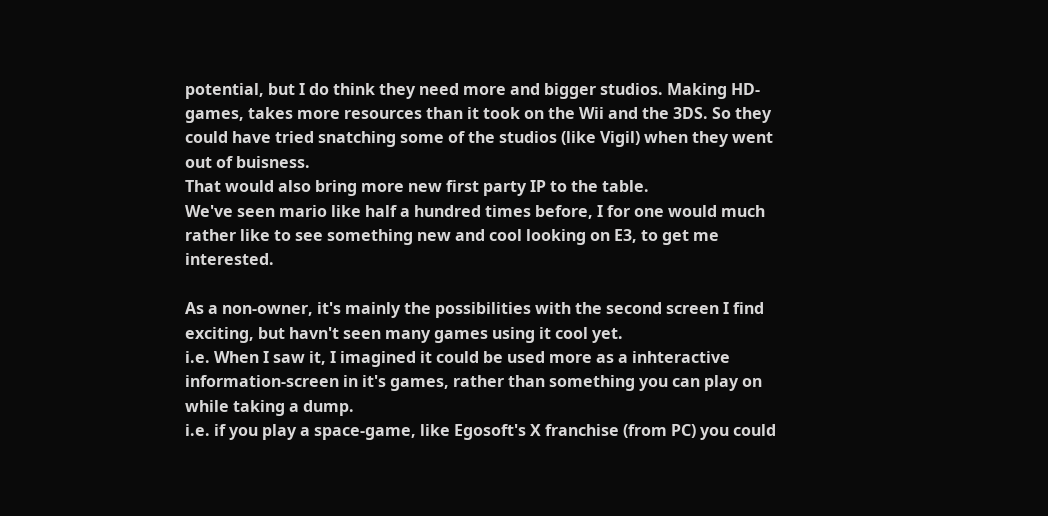potential, but I do think they need more and bigger studios. Making HD-games, takes more resources than it took on the Wii and the 3DS. So they could have tried snatching some of the studios (like Vigil) when they went out of buisness.
That would also bring more new first party IP to the table.
We've seen mario like half a hundred times before, I for one would much rather like to see something new and cool looking on E3, to get me interested.

As a non-owner, it's mainly the possibilities with the second screen I find exciting, but havn't seen many games using it cool yet.
i.e. When I saw it, I imagined it could be used more as a inhteractive information-screen in it's games, rather than something you can play on while taking a dump.
i.e. if you play a space-game, like Egosoft's X franchise (from PC) you could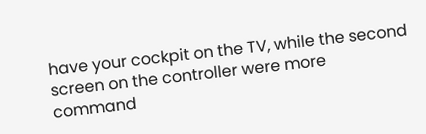have your cockpit on the TV, while the second screen on the controller were more command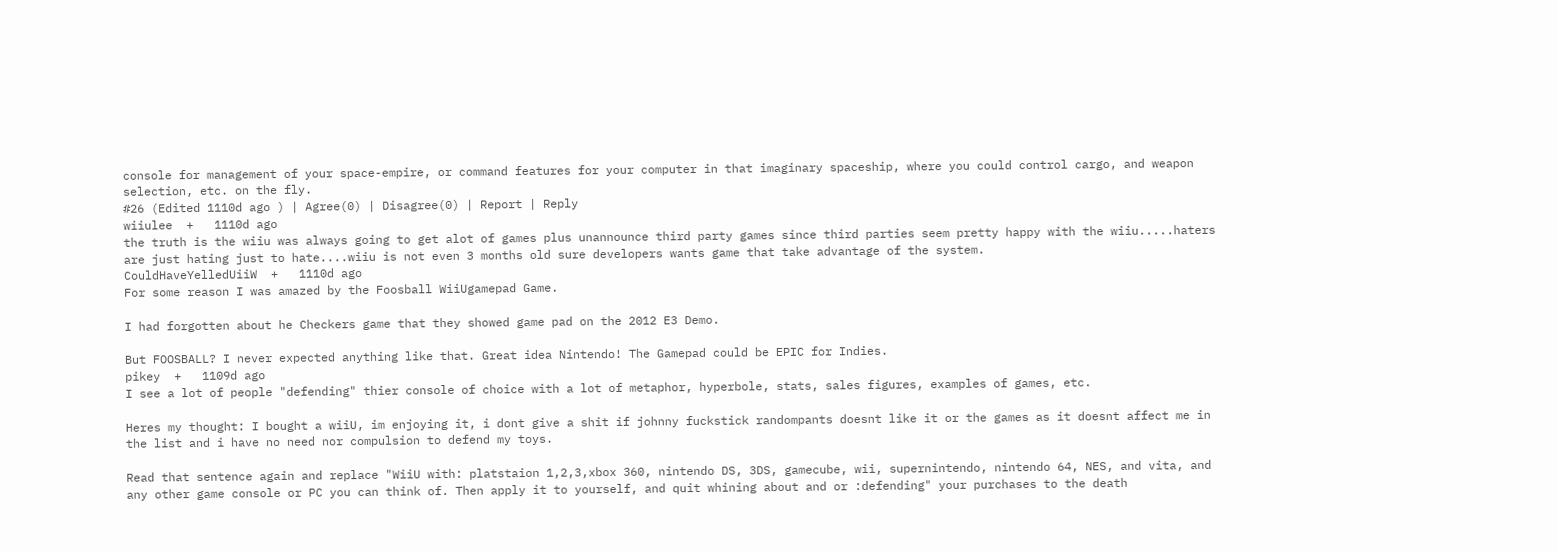console for management of your space-empire, or command features for your computer in that imaginary spaceship, where you could control cargo, and weapon selection, etc. on the fly.
#26 (Edited 1110d ago ) | Agree(0) | Disagree(0) | Report | Reply
wiiulee  +   1110d ago
the truth is the wiiu was always going to get alot of games plus unannounce third party games since third parties seem pretty happy with the wiiu.....haters are just hating just to hate....wiiu is not even 3 months old sure developers wants game that take advantage of the system.
CouldHaveYelledUiiW  +   1110d ago
For some reason I was amazed by the Foosball WiiUgamepad Game.

I had forgotten about he Checkers game that they showed game pad on the 2012 E3 Demo.

But FOOSBALL? I never expected anything like that. Great idea Nintendo! The Gamepad could be EPIC for Indies.
pikey  +   1109d ago
I see a lot of people "defending" thier console of choice with a lot of metaphor, hyperbole, stats, sales figures, examples of games, etc.

Heres my thought: I bought a wiiU, im enjoying it, i dont give a shit if johnny fuckstick randompants doesnt like it or the games as it doesnt affect me in the list and i have no need nor compulsion to defend my toys.

Read that sentence again and replace "WiiU with: platstaion 1,2,3,xbox 360, nintendo DS, 3DS, gamecube, wii, supernintendo, nintendo 64, NES, and vita, and any other game console or PC you can think of. Then apply it to yourself, and quit whining about and or :defending" your purchases to the death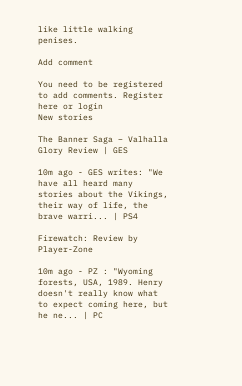like little walking penises.

Add comment

You need to be registered to add comments. Register here or login
New stories

The Banner Saga – Valhalla Glory Review | GES

10m ago - GES writes: "We have all heard many stories about the Vikings, their way of life, the brave warri... | PS4

Firewatch: Review by Player-Zone

10m ago - PZ : "Wyoming forests, USA, 1989. Henry doesn't really know what to expect coming here, but he ne... | PC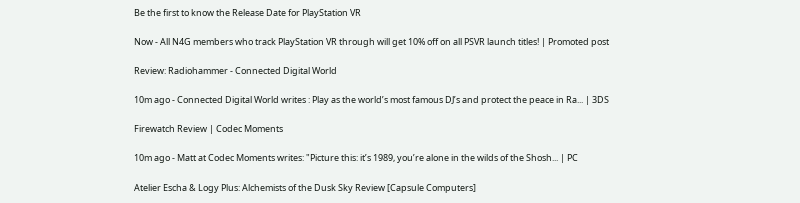Be the first to know the Release Date for PlayStation VR

Now - All N4G members who track PlayStation VR through will get 10% off on all PSVR launch titles! | Promoted post

Review: Radiohammer - Connected Digital World

10m ago - Connected Digital World writes : Play as the world’s most famous DJ’s and protect the peace in Ra... | 3DS

Firewatch Review | Codec Moments

10m ago - Matt at Codec Moments writes: "Picture this: it’s 1989, you’re alone in the wilds of the Shosh... | PC

Atelier Escha & Logy Plus: Alchemists of the Dusk Sky Review [Capsule Computers]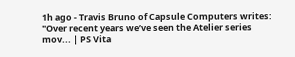1h ago - Travis Bruno of Capsule Computers writes: "Over recent years we’ve seen the Atelier series mov... | PS Vita